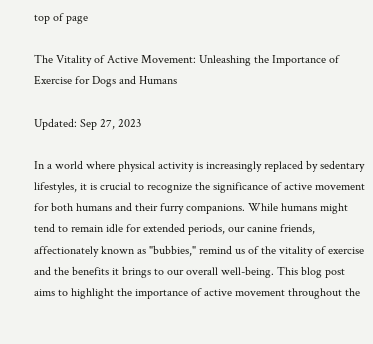top of page

The Vitality of Active Movement: Unleashing the Importance of Exercise for Dogs and Humans

Updated: Sep 27, 2023

In a world where physical activity is increasingly replaced by sedentary lifestyles, it is crucial to recognize the significance of active movement for both humans and their furry companions. While humans might tend to remain idle for extended periods, our canine friends, affectionately known as "bubbies," remind us of the vitality of exercise and the benefits it brings to our overall well-being. This blog post aims to highlight the importance of active movement throughout the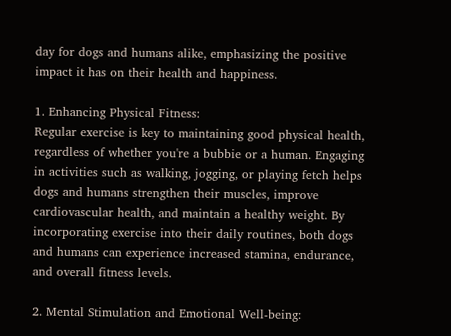day for dogs and humans alike, emphasizing the positive impact it has on their health and happiness.

1. Enhancing Physical Fitness:
Regular exercise is key to maintaining good physical health, regardless of whether you're a bubbie or a human. Engaging in activities such as walking, jogging, or playing fetch helps dogs and humans strengthen their muscles, improve cardiovascular health, and maintain a healthy weight. By incorporating exercise into their daily routines, both dogs and humans can experience increased stamina, endurance, and overall fitness levels.

2. Mental Stimulation and Emotional Well-being: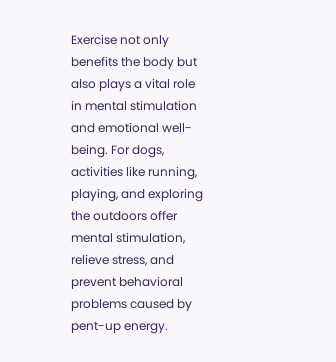Exercise not only benefits the body but also plays a vital role in mental stimulation and emotional well-being. For dogs, activities like running, playing, and exploring the outdoors offer mental stimulation, relieve stress, and prevent behavioral problems caused by pent-up energy.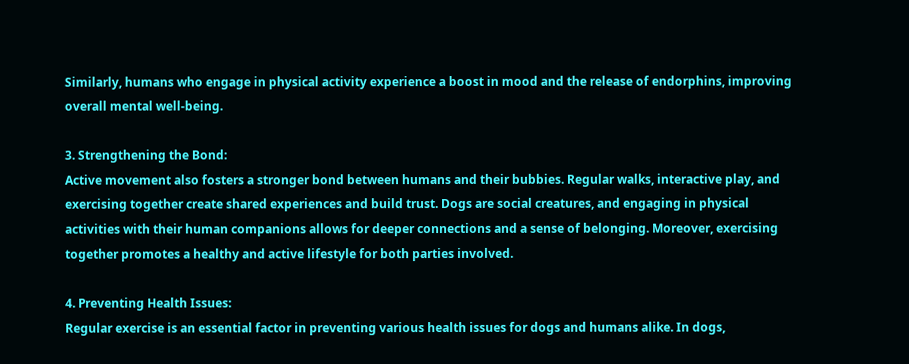Similarly, humans who engage in physical activity experience a boost in mood and the release of endorphins, improving overall mental well-being.

3. Strengthening the Bond:
Active movement also fosters a stronger bond between humans and their bubbies. Regular walks, interactive play, and exercising together create shared experiences and build trust. Dogs are social creatures, and engaging in physical activities with their human companions allows for deeper connections and a sense of belonging. Moreover, exercising together promotes a healthy and active lifestyle for both parties involved.

4. Preventing Health Issues:
Regular exercise is an essential factor in preventing various health issues for dogs and humans alike. In dogs,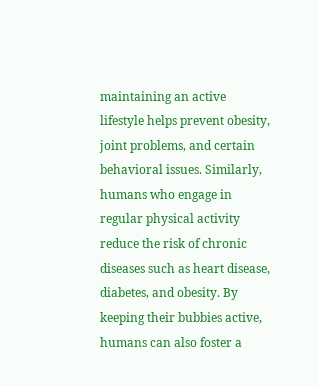maintaining an active lifestyle helps prevent obesity, joint problems, and certain behavioral issues. Similarly, humans who engage in regular physical activity reduce the risk of chronic diseases such as heart disease, diabetes, and obesity. By keeping their bubbies active, humans can also foster a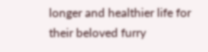longer and healthier life for their beloved furry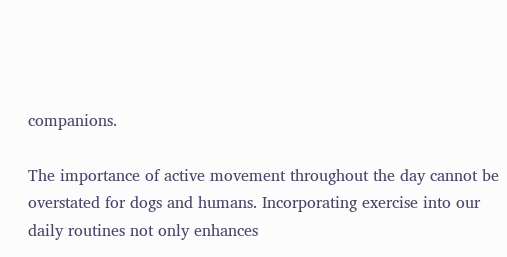companions.

The importance of active movement throughout the day cannot be overstated for dogs and humans. Incorporating exercise into our daily routines not only enhances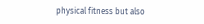physical fitness but also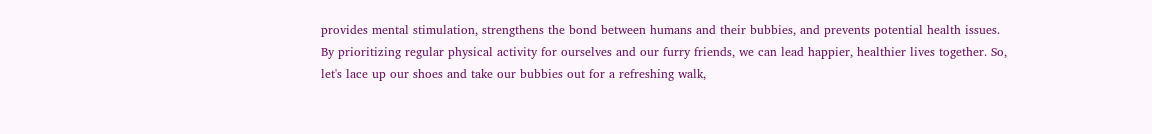provides mental stimulation, strengthens the bond between humans and their bubbies, and prevents potential health issues. By prioritizing regular physical activity for ourselves and our furry friends, we can lead happier, healthier lives together. So, let's lace up our shoes and take our bubbies out for a refreshing walk,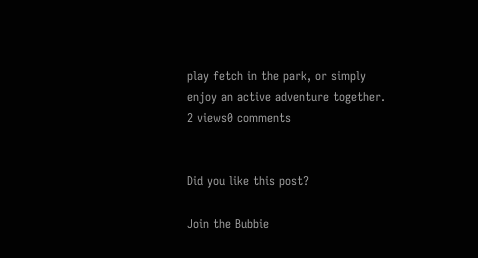play fetch in the park, or simply enjoy an active adventure together.
2 views0 comments


Did you like this post?

Join the Bubbie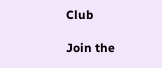Club

Join the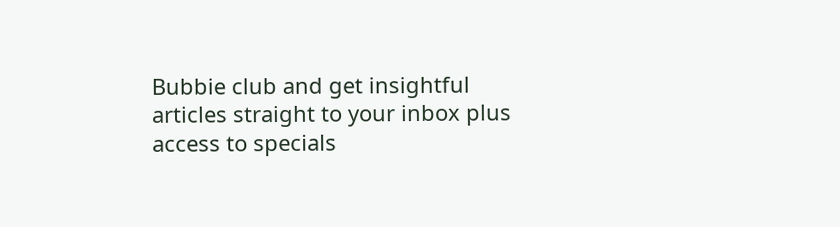Bubbie club and get insightful articles straight to your inbox plus access to specials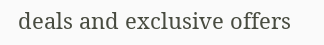deals and exclusive offers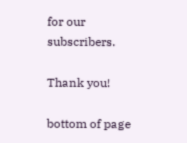for our subscribers.

Thank you!

bottom of page